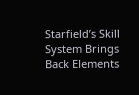Starfield’s Skill System Brings Back Elements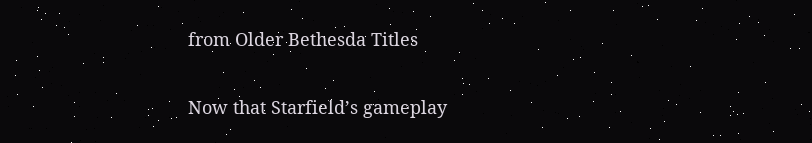from Older Bethesda Titles

Now that Starfield’s gameplay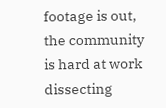footage is out, the community is hard at work dissecting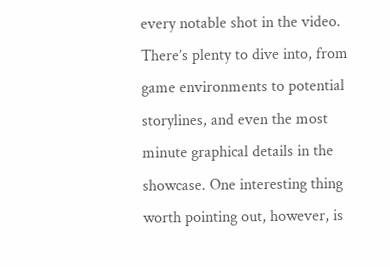every notable shot in the video. There’s plenty to dive into, from game environments to potential storylines, and even the most minute graphical details in the showcase. One interesting thing worth pointing out, however, is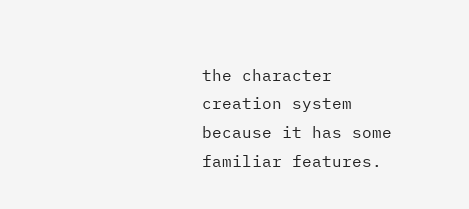the character creation system because it has some familiar features.